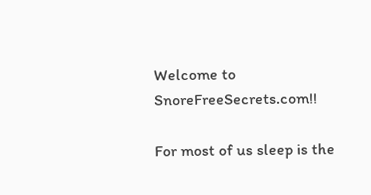Welcome to SnoreFreeSecrets.com!!

For most of us sleep is the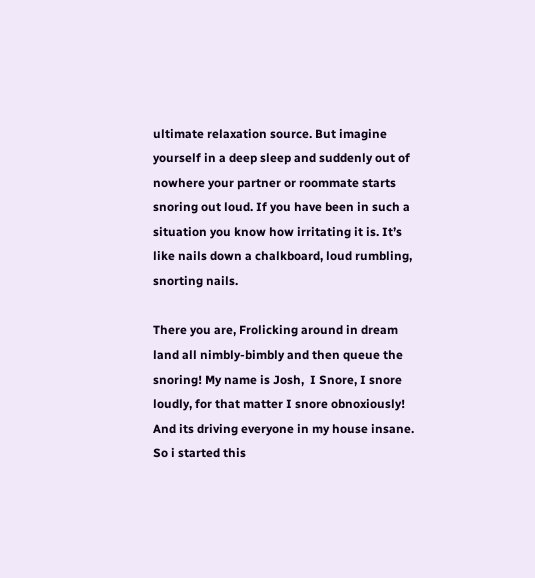ultimate relaxation source. But imagine yourself in a deep sleep and suddenly out of nowhere your partner or roommate starts snoring out loud. If you have been in such a situation you know how irritating it is. It’s like nails down a chalkboard, loud rumbling, snorting nails.

There you are, Frolicking around in dream land all nimbly-bimbly and then queue the snoring! My name is Josh,  I Snore, I snore loudly, for that matter I snore obnoxiously! And its driving everyone in my house insane.  So i started this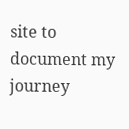site to document my journey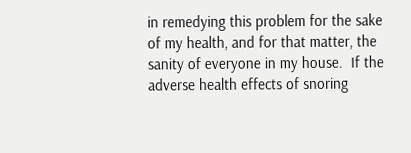in remedying this problem for the sake of my health, and for that matter, the sanity of everyone in my house.  If the adverse health effects of snoring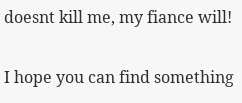doesnt kill me, my fiance will!

I hope you can find something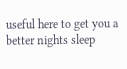useful here to get you a better nights sleep